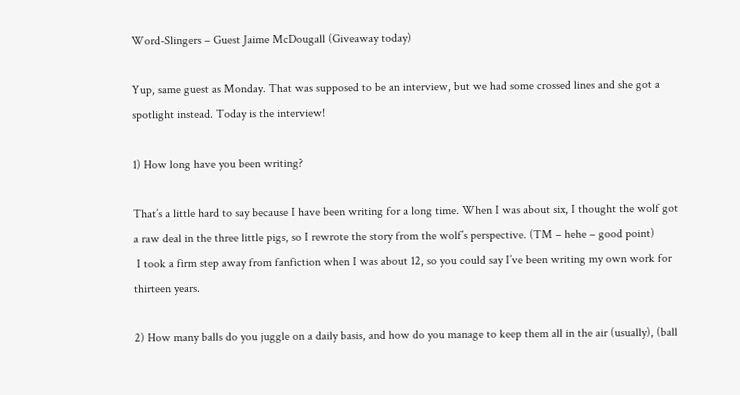Word-Slingers – Guest Jaime McDougall (Giveaway today)

Yup, same guest as Monday. That was supposed to be an interview, but we had some crossed lines and she got a spotlight instead. Today is the interview!

1) How long have you been writing?

That’s a little hard to say because I have been writing for a long time. When I was about six, I thought the wolf got a raw deal in the three little pigs, so I rewrote the story from the wolf’s perspective. (TM – hehe – good point)
 I took a firm step away from fanfiction when I was about 12, so you could say I’ve been writing my own work for thirteen years.

2) How many balls do you juggle on a daily basis, and how do you manage to keep them all in the air (usually), (ball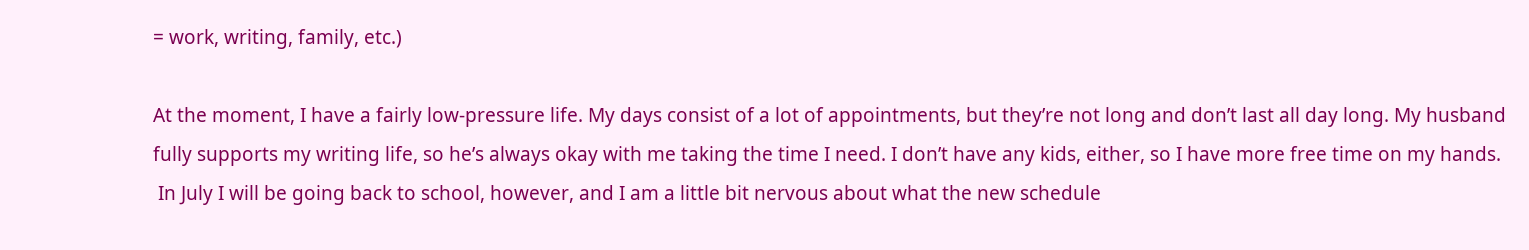= work, writing, family, etc.)

At the moment, I have a fairly low-pressure life. My days consist of a lot of appointments, but they’re not long and don’t last all day long. My husband fully supports my writing life, so he’s always okay with me taking the time I need. I don’t have any kids, either, so I have more free time on my hands.
 In July I will be going back to school, however, and I am a little bit nervous about what the new schedule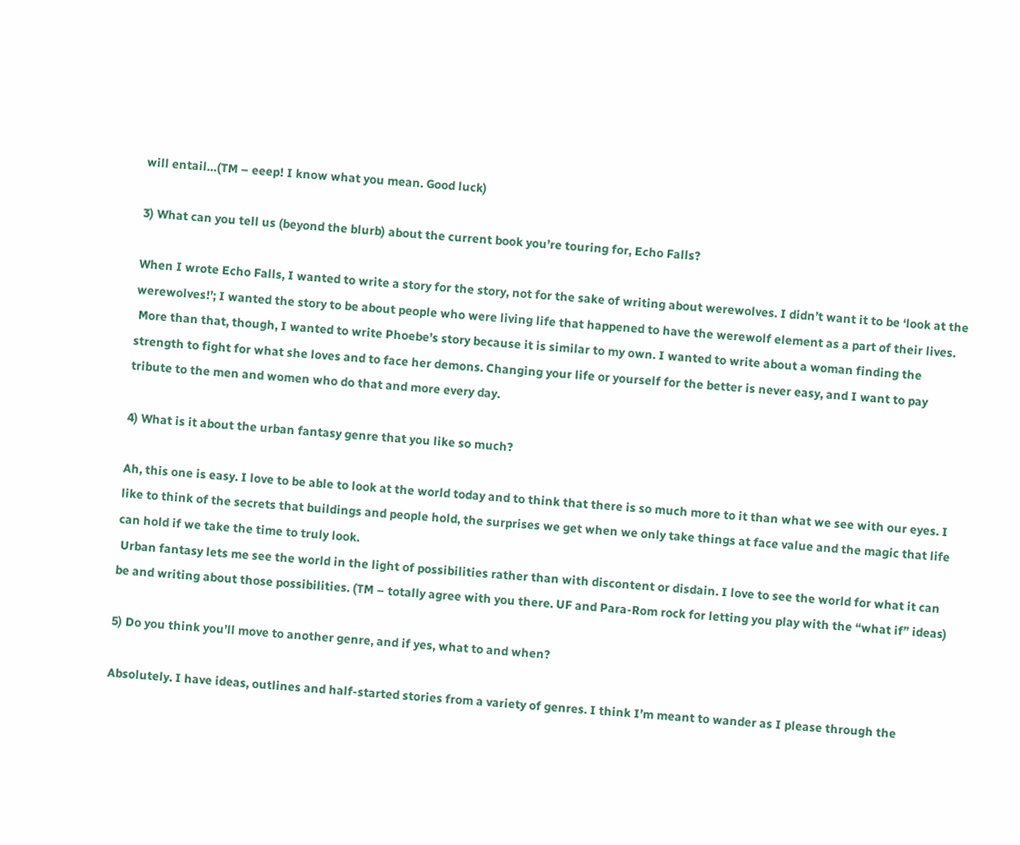will entail…(TM – eeep! I know what you mean. Good luck)

3) What can you tell us (beyond the blurb) about the current book you’re touring for, Echo Falls?

When I wrote Echo Falls, I wanted to write a story for the story, not for the sake of writing about werewolves. I didn’t want it to be ‘look at the werewolves!’; I wanted the story to be about people who were living life that happened to have the werewolf element as a part of their lives.
 More than that, though, I wanted to write Phoebe’s story because it is similar to my own. I wanted to write about a woman finding the strength to fight for what she loves and to face her demons. Changing your life or yourself for the better is never easy, and I want to pay tribute to the men and women who do that and more every day.

4) What is it about the urban fantasy genre that you like so much?

Ah, this one is easy. I love to be able to look at the world today and to think that there is so much more to it than what we see with our eyes. I like to think of the secrets that buildings and people hold, the surprises we get when we only take things at face value and the magic that life can hold if we take the time to truly look.
 Urban fantasy lets me see the world in the light of possibilities rather than with discontent or disdain. I love to see the world for what it can be and writing about those possibilities. (TM – totally agree with you there. UF and Para-Rom rock for letting you play with the “what if” ideas)

5) Do you think you’ll move to another genre, and if yes, what to and when?

Absolutely. I have ideas, outlines and half-started stories from a variety of genres. I think I’m meant to wander as I please through the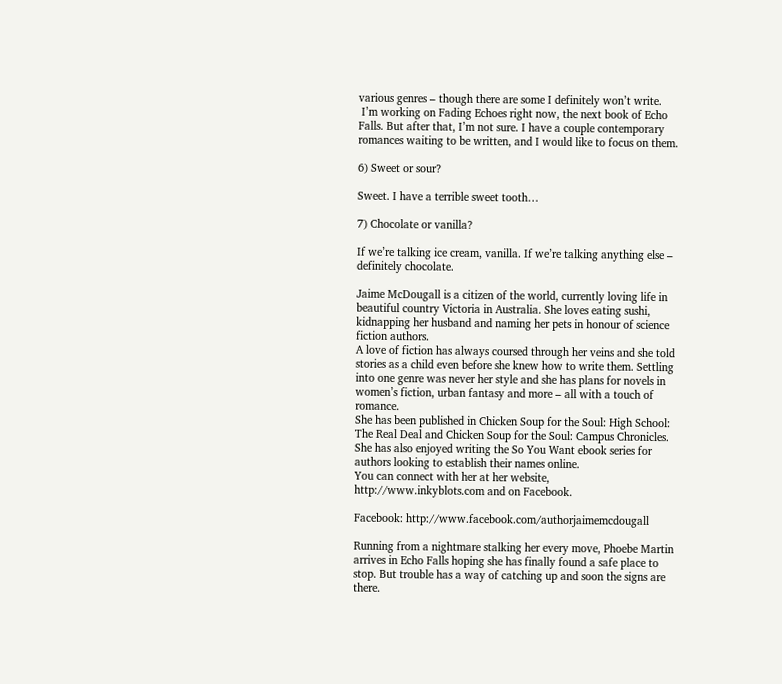various genres – though there are some I definitely won’t write.
 I’m working on Fading Echoes right now, the next book of Echo Falls. But after that, I’m not sure. I have a couple contemporary romances waiting to be written, and I would like to focus on them.

6) Sweet or sour?

Sweet. I have a terrible sweet tooth…

7) Chocolate or vanilla?

If we’re talking ice cream, vanilla. If we’re talking anything else – definitely chocolate.

Jaime McDougall is a citizen of the world, currently loving life in beautiful country Victoria in Australia. She loves eating sushi, kidnapping her husband and naming her pets in honour of science fiction authors.
A love of fiction has always coursed through her veins and she told stories as a child even before she knew how to write them. Settling into one genre was never her style and she has plans for novels in women’s fiction, urban fantasy and more – all with a touch of romance.
She has been published in Chicken Soup for the Soul: High School: The Real Deal and Chicken Soup for the Soul: Campus Chronicles. She has also enjoyed writing the So You Want ebook series for authors looking to establish their names online.
You can connect with her at her website, http://www.inkyblots.com and on Facebook.

Facebook: http://www.facebook.com/authorjaimemcdougall

Running from a nightmare stalking her every move, Phoebe Martin arrives in Echo Falls hoping she has finally found a safe place to stop. But trouble has a way of catching up and soon the signs are there.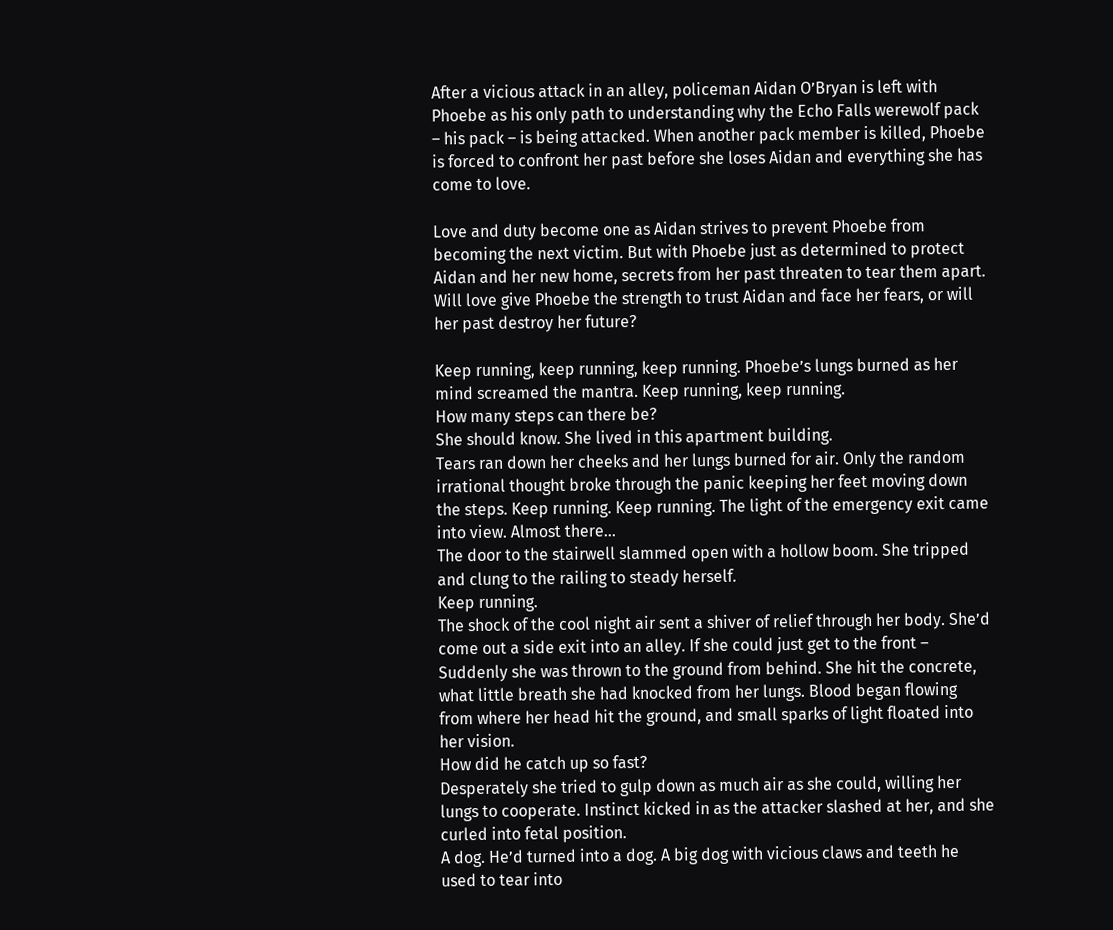After a vicious attack in an alley, policeman Aidan O’Bryan is left with Phoebe as his only path to understanding why the Echo Falls werewolf pack – his pack – is being attacked. When another pack member is killed, Phoebe is forced to confront her past before she loses Aidan and everything she has come to love.

Love and duty become one as Aidan strives to prevent Phoebe from becoming the next victim. But with Phoebe just as determined to protect Aidan and her new home, secrets from her past threaten to tear them apart. Will love give Phoebe the strength to trust Aidan and face her fears, or will her past destroy her future?

Keep running, keep running, keep running. Phoebe’s lungs burned as her mind screamed the mantra. Keep running, keep running.
How many steps can there be?
She should know. She lived in this apartment building.
Tears ran down her cheeks and her lungs burned for air. Only the random irrational thought broke through the panic keeping her feet moving down the steps. Keep running. Keep running. The light of the emergency exit came into view. Almost there…
The door to the stairwell slammed open with a hollow boom. She tripped and clung to the railing to steady herself.
Keep running.
The shock of the cool night air sent a shiver of relief through her body. She’d come out a side exit into an alley. If she could just get to the front –
Suddenly she was thrown to the ground from behind. She hit the concrete, what little breath she had knocked from her lungs. Blood began flowing from where her head hit the ground, and small sparks of light floated into her vision.
How did he catch up so fast?
Desperately she tried to gulp down as much air as she could, willing her lungs to cooperate. Instinct kicked in as the attacker slashed at her, and she curled into fetal position.
A dog. He’d turned into a dog. A big dog with vicious claws and teeth he used to tear into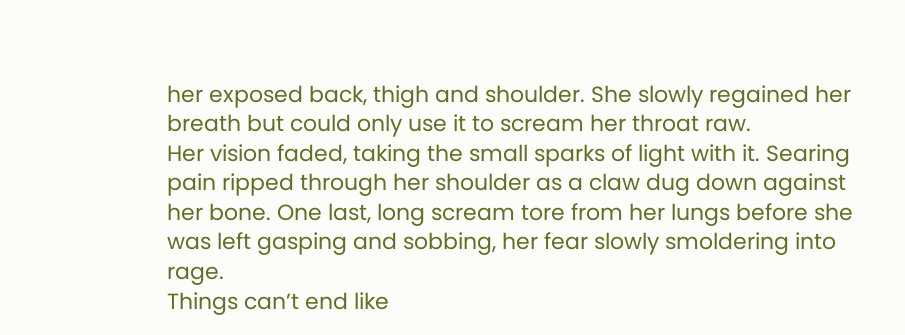her exposed back, thigh and shoulder. She slowly regained her breath but could only use it to scream her throat raw.
Her vision faded, taking the small sparks of light with it. Searing pain ripped through her shoulder as a claw dug down against her bone. One last, long scream tore from her lungs before she was left gasping and sobbing, her fear slowly smoldering into rage.
Things can’t end like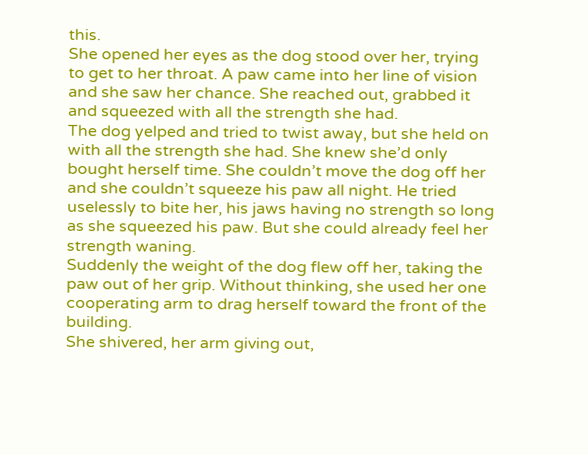this.
She opened her eyes as the dog stood over her, trying to get to her throat. A paw came into her line of vision and she saw her chance. She reached out, grabbed it and squeezed with all the strength she had.
The dog yelped and tried to twist away, but she held on with all the strength she had. She knew she’d only bought herself time. She couldn’t move the dog off her and she couldn’t squeeze his paw all night. He tried uselessly to bite her, his jaws having no strength so long as she squeezed his paw. But she could already feel her strength waning.
Suddenly the weight of the dog flew off her, taking the paw out of her grip. Without thinking, she used her one cooperating arm to drag herself toward the front of the building.
She shivered, her arm giving out,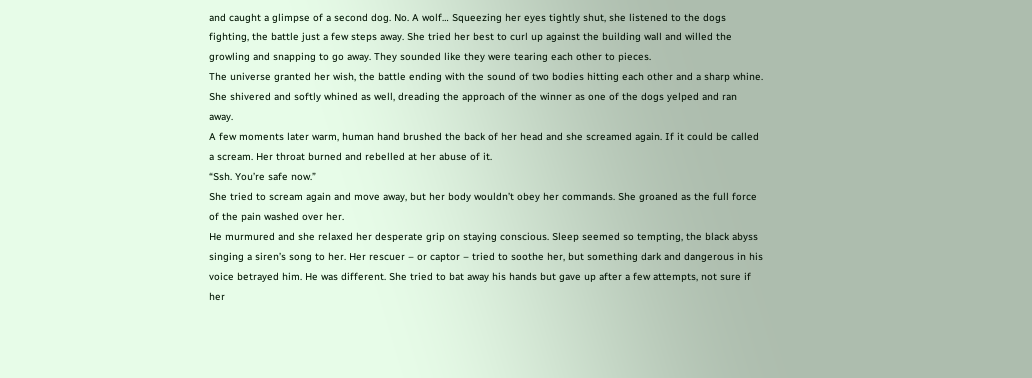and caught a glimpse of a second dog. No. A wolf… Squeezing her eyes tightly shut, she listened to the dogs fighting, the battle just a few steps away. She tried her best to curl up against the building wall and willed the growling and snapping to go away. They sounded like they were tearing each other to pieces.
The universe granted her wish, the battle ending with the sound of two bodies hitting each other and a sharp whine. She shivered and softly whined as well, dreading the approach of the winner as one of the dogs yelped and ran away.
A few moments later warm, human hand brushed the back of her head and she screamed again. If it could be called a scream. Her throat burned and rebelled at her abuse of it.
“Ssh. You’re safe now.”
She tried to scream again and move away, but her body wouldn’t obey her commands. She groaned as the full force of the pain washed over her.
He murmured and she relaxed her desperate grip on staying conscious. Sleep seemed so tempting, the black abyss singing a siren’s song to her. Her rescuer – or captor – tried to soothe her, but something dark and dangerous in his voice betrayed him. He was different. She tried to bat away his hands but gave up after a few attempts, not sure if her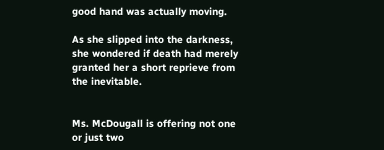good hand was actually moving.

As she slipped into the darkness, she wondered if death had merely granted her a short reprieve from the inevitable.


Ms. McDougall is offering not one or just two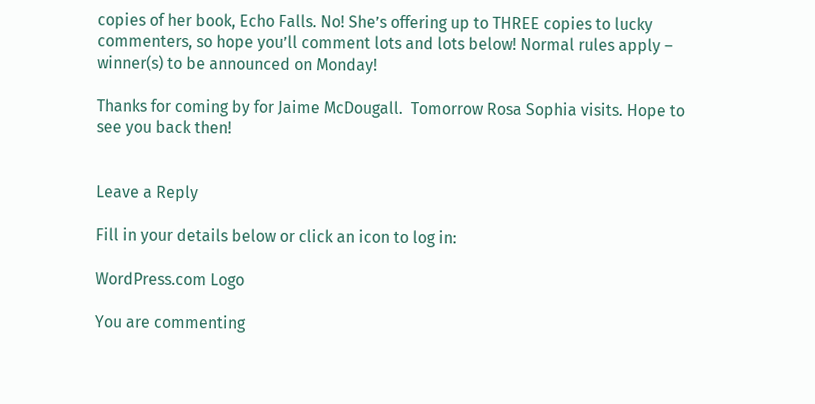copies of her book, Echo Falls. No! She’s offering up to THREE copies to lucky commenters, so hope you’ll comment lots and lots below! Normal rules apply – winner(s) to be announced on Monday!

Thanks for coming by for Jaime McDougall.  Tomorrow Rosa Sophia visits. Hope to see you back then!


Leave a Reply

Fill in your details below or click an icon to log in:

WordPress.com Logo

You are commenting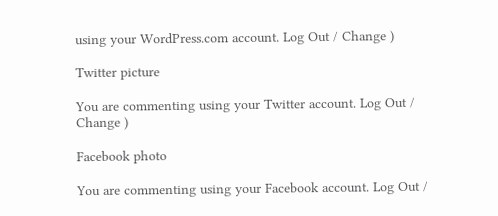using your WordPress.com account. Log Out / Change )

Twitter picture

You are commenting using your Twitter account. Log Out / Change )

Facebook photo

You are commenting using your Facebook account. Log Out /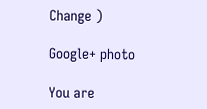Change )

Google+ photo

You are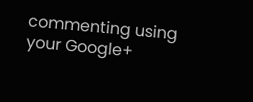commenting using your Google+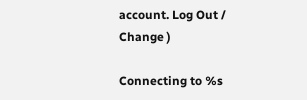account. Log Out / Change )

Connecting to %s